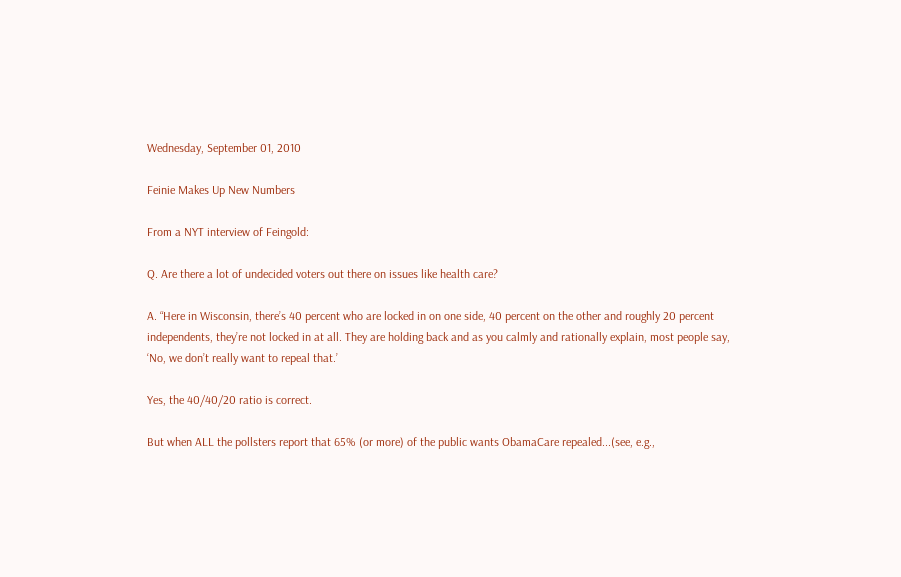Wednesday, September 01, 2010

Feinie Makes Up New Numbers

From a NYT interview of Feingold:

Q. Are there a lot of undecided voters out there on issues like health care?

A. “Here in Wisconsin, there’s 40 percent who are locked in on one side, 40 percent on the other and roughly 20 percent independents, they’re not locked in at all. They are holding back and as you calmly and rationally explain, most people say, ‘No, we don’t really want to repeal that.’

Yes, the 40/40/20 ratio is correct.

But when ALL the pollsters report that 65% (or more) of the public wants ObamaCare repealed...(see, e.g.,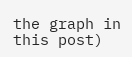the graph in this post)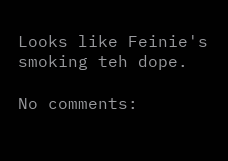Looks like Feinie's smoking teh dope.

No comments: